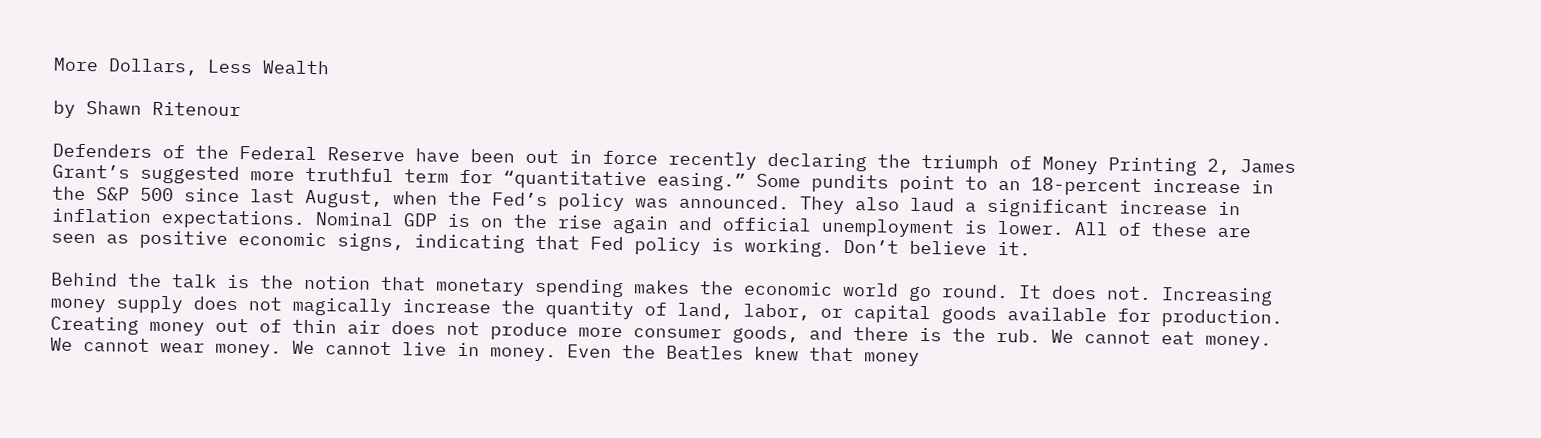More Dollars, Less Wealth

by Shawn Ritenour

Defenders of the Federal Reserve have been out in force recently declaring the triumph of Money Printing 2, James Grant’s suggested more truthful term for “quantitative easing.” Some pundits point to an 18-percent increase in the S&P 500 since last August, when the Fed’s policy was announced. They also laud a significant increase in inflation expectations. Nominal GDP is on the rise again and official unemployment is lower. All of these are seen as positive economic signs, indicating that Fed policy is working. Don’t believe it.

Behind the talk is the notion that monetary spending makes the economic world go round. It does not. Increasing money supply does not magically increase the quantity of land, labor, or capital goods available for production. Creating money out of thin air does not produce more consumer goods, and there is the rub. We cannot eat money. We cannot wear money. We cannot live in money. Even the Beatles knew that money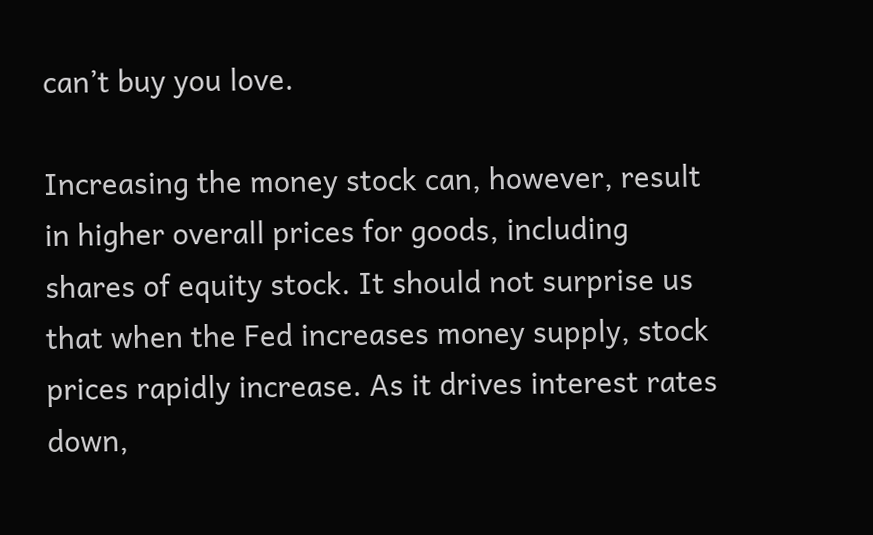can’t buy you love.

Increasing the money stock can, however, result in higher overall prices for goods, including shares of equity stock. It should not surprise us that when the Fed increases money supply, stock prices rapidly increase. As it drives interest rates down,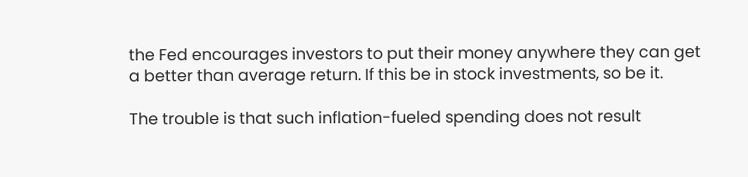the Fed encourages investors to put their money anywhere they can get a better than average return. If this be in stock investments, so be it.

The trouble is that such inflation-fueled spending does not result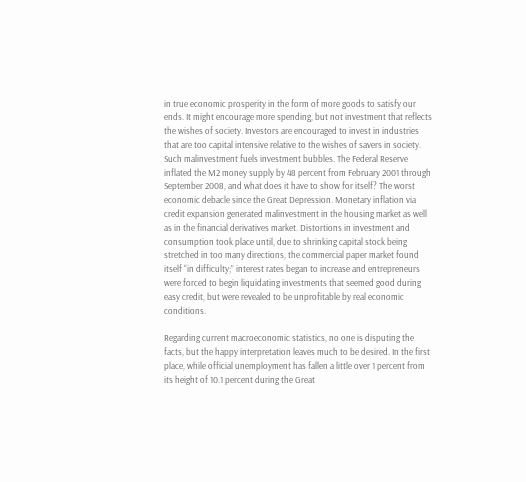in true economic prosperity in the form of more goods to satisfy our ends. It might encourage more spending, but not investment that reflects the wishes of society. Investors are encouraged to invest in industries that are too capital intensive relative to the wishes of savers in society. Such malinvestment fuels investment bubbles. The Federal Reserve inflated the M2 money supply by 48 percent from February 2001 through September 2008, and what does it have to show for itself? The worst economic debacle since the Great Depression. Monetary inflation via credit expansion generated malinvestment in the housing market as well as in the financial derivatives market. Distortions in investment and consumption took place until, due to shrinking capital stock being stretched in too many directions, the commercial paper market found itself “in difficulty;” interest rates began to increase and entrepreneurs were forced to begin liquidating investments that seemed good during easy credit, but were revealed to be unprofitable by real economic conditions.

Regarding current macroeconomic statistics, no one is disputing the facts, but the happy interpretation leaves much to be desired. In the first place, while official unemployment has fallen a little over 1 percent from its height of 10.1 percent during the Great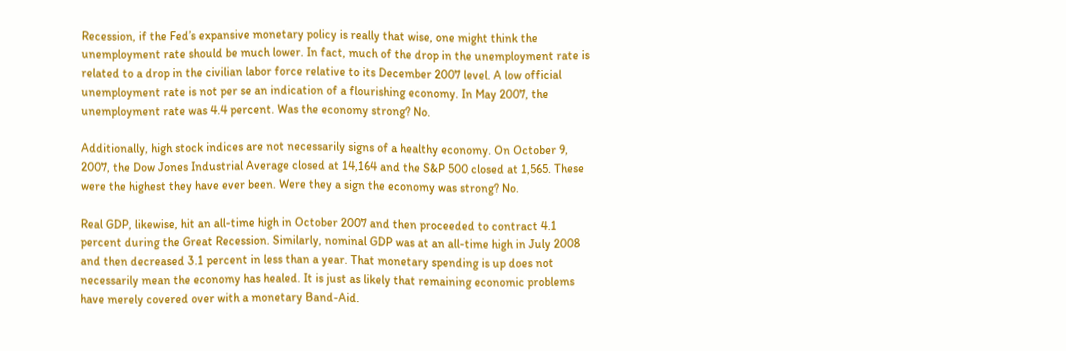Recession, if the Fed’s expansive monetary policy is really that wise, one might think the unemployment rate should be much lower. In fact, much of the drop in the unemployment rate is related to a drop in the civilian labor force relative to its December 2007 level. A low official unemployment rate is not per se an indication of a flourishing economy. In May 2007, the unemployment rate was 4.4 percent. Was the economy strong? No.

Additionally, high stock indices are not necessarily signs of a healthy economy. On October 9, 2007, the Dow Jones Industrial Average closed at 14,164 and the S&P 500 closed at 1,565. These were the highest they have ever been. Were they a sign the economy was strong? No.

Real GDP, likewise, hit an all-time high in October 2007 and then proceeded to contract 4.1 percent during the Great Recession. Similarly, nominal GDP was at an all-time high in July 2008 and then decreased 3.1 percent in less than a year. That monetary spending is up does not necessarily mean the economy has healed. It is just as likely that remaining economic problems have merely covered over with a monetary Band-Aid.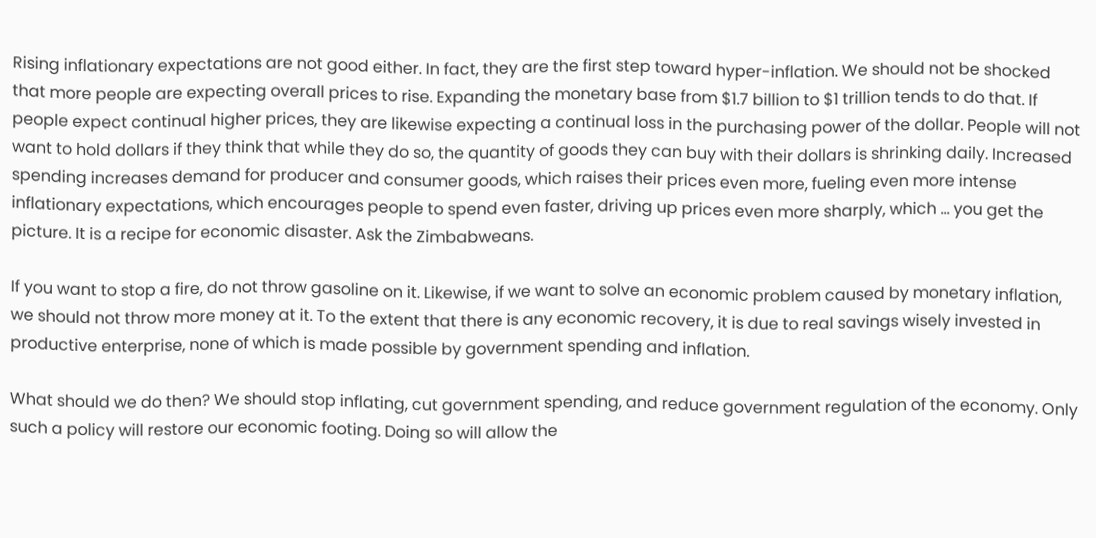Rising inflationary expectations are not good either. In fact, they are the first step toward hyper-inflation. We should not be shocked that more people are expecting overall prices to rise. Expanding the monetary base from $1.7 billion to $1 trillion tends to do that. If people expect continual higher prices, they are likewise expecting a continual loss in the purchasing power of the dollar. People will not want to hold dollars if they think that while they do so, the quantity of goods they can buy with their dollars is shrinking daily. Increased spending increases demand for producer and consumer goods, which raises their prices even more, fueling even more intense inflationary expectations, which encourages people to spend even faster, driving up prices even more sharply, which … you get the picture. It is a recipe for economic disaster. Ask the Zimbabweans.

If you want to stop a fire, do not throw gasoline on it. Likewise, if we want to solve an economic problem caused by monetary inflation, we should not throw more money at it. To the extent that there is any economic recovery, it is due to real savings wisely invested in productive enterprise, none of which is made possible by government spending and inflation.

What should we do then? We should stop inflating, cut government spending, and reduce government regulation of the economy. Only such a policy will restore our economic footing. Doing so will allow the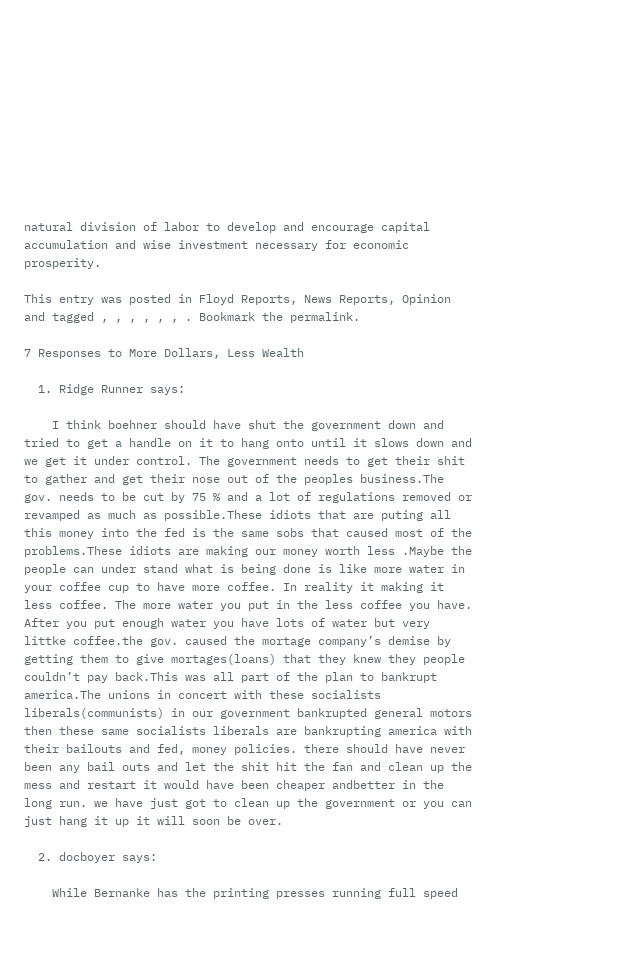natural division of labor to develop and encourage capital accumulation and wise investment necessary for economic prosperity.

This entry was posted in Floyd Reports, News Reports, Opinion and tagged , , , , , , . Bookmark the permalink.

7 Responses to More Dollars, Less Wealth

  1. Ridge Runner says:

    I think boehner should have shut the government down and tried to get a handle on it to hang onto until it slows down and we get it under control. The government needs to get their shit to gather and get their nose out of the peoples business.The gov. needs to be cut by 75 % and a lot of regulations removed or revamped as much as possible.These idiots that are puting all this money into the fed is the same sobs that caused most of the problems.These idiots are making our money worth less .Maybe the people can under stand what is being done is like more water in your coffee cup to have more coffee. In reality it making it less coffee. The more water you put in the less coffee you have. After you put enough water you have lots of water but very littke coffee.the gov. caused the mortage company’s demise by getting them to give mortages(loans) that they knew they people couldn’t pay back.This was all part of the plan to bankrupt america.The unions in concert with these socialists liberals(communists) in our government bankrupted general motors then these same socialists liberals are bankrupting america with their bailouts and fed, money policies. there should have never been any bail outs and let the shit hit the fan and clean up the mess and restart it would have been cheaper andbetter in the long run. we have just got to clean up the government or you can just hang it up it will soon be over.

  2. docboyer says:

    While Bernanke has the printing presses running full speed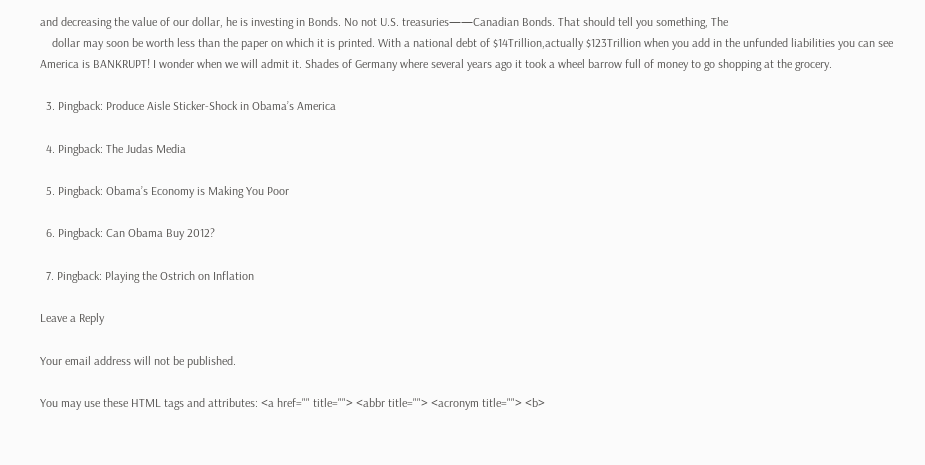and decreasing the value of our dollar, he is investing in Bonds. No not U.S. treasuries——Canadian Bonds. That should tell you something, The
    dollar may soon be worth less than the paper on which it is printed. With a national debt of $14Trillion,actually $123Trillion when you add in the unfunded liabilities you can see America is BANKRUPT! I wonder when we will admit it. Shades of Germany where several years ago it took a wheel barrow full of money to go shopping at the grocery.

  3. Pingback: Produce Aisle Sticker-Shock in Obama’s America

  4. Pingback: The Judas Media

  5. Pingback: Obama’s Economy is Making You Poor

  6. Pingback: Can Obama Buy 2012?

  7. Pingback: Playing the Ostrich on Inflation

Leave a Reply

Your email address will not be published.

You may use these HTML tags and attributes: <a href="" title=""> <abbr title=""> <acronym title=""> <b>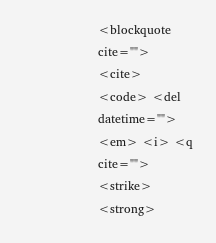<blockquote cite=""> <cite> <code> <del datetime=""> <em> <i> <q cite=""> <strike> <strong>